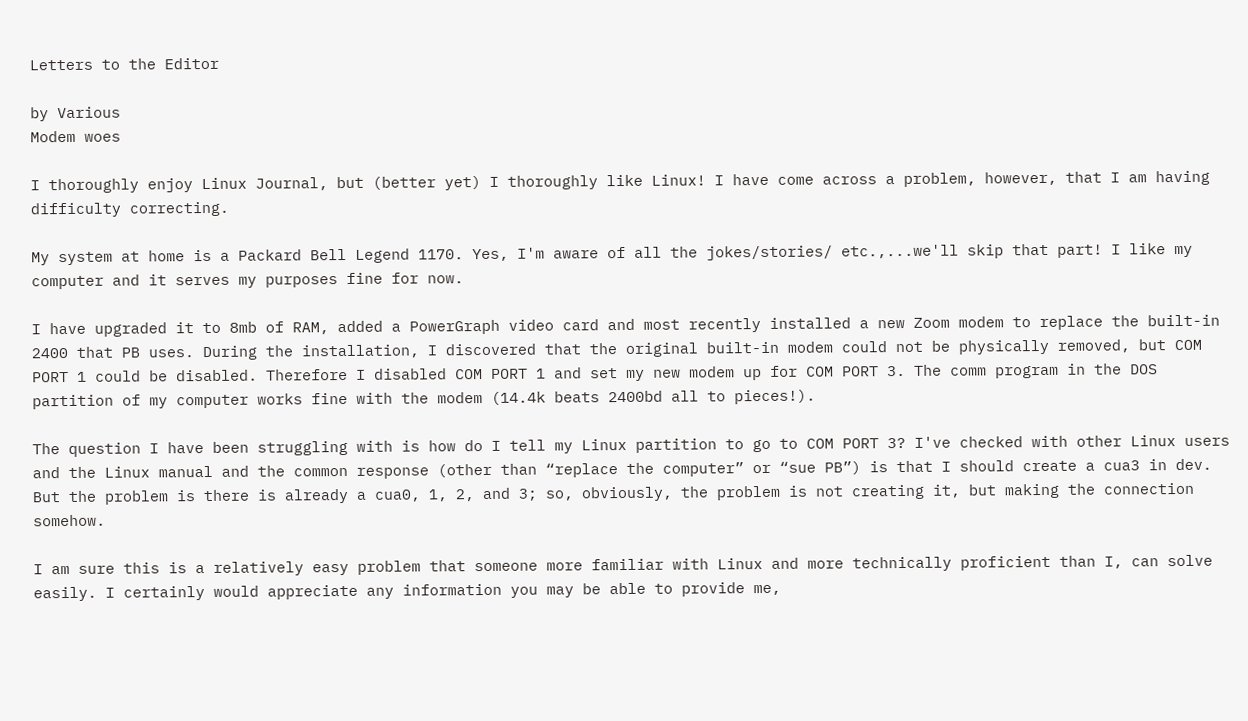Letters to the Editor

by Various
Modem woes

I thoroughly enjoy Linux Journal, but (better yet) I thoroughly like Linux! I have come across a problem, however, that I am having difficulty correcting.

My system at home is a Packard Bell Legend 1170. Yes, I'm aware of all the jokes/stories/ etc.,...we'll skip that part! I like my computer and it serves my purposes fine for now.

I have upgraded it to 8mb of RAM, added a PowerGraph video card and most recently installed a new Zoom modem to replace the built-in 2400 that PB uses. During the installation, I discovered that the original built-in modem could not be physically removed, but COM PORT 1 could be disabled. Therefore I disabled COM PORT 1 and set my new modem up for COM PORT 3. The comm program in the DOS partition of my computer works fine with the modem (14.4k beats 2400bd all to pieces!).

The question I have been struggling with is how do I tell my Linux partition to go to COM PORT 3? I've checked with other Linux users and the Linux manual and the common response (other than “replace the computer” or “sue PB”) is that I should create a cua3 in dev. But the problem is there is already a cua0, 1, 2, and 3; so, obviously, the problem is not creating it, but making the connection somehow.

I am sure this is a relatively easy problem that someone more familiar with Linux and more technically proficient than I, can solve easily. I certainly would appreciate any information you may be able to provide me,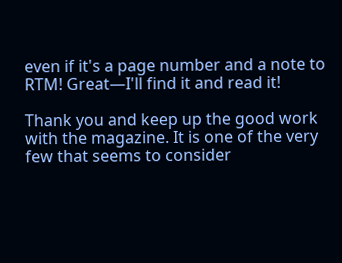even if it's a page number and a note to RTM! Great—I'll find it and read it!

Thank you and keep up the good work with the magazine. It is one of the very few that seems to consider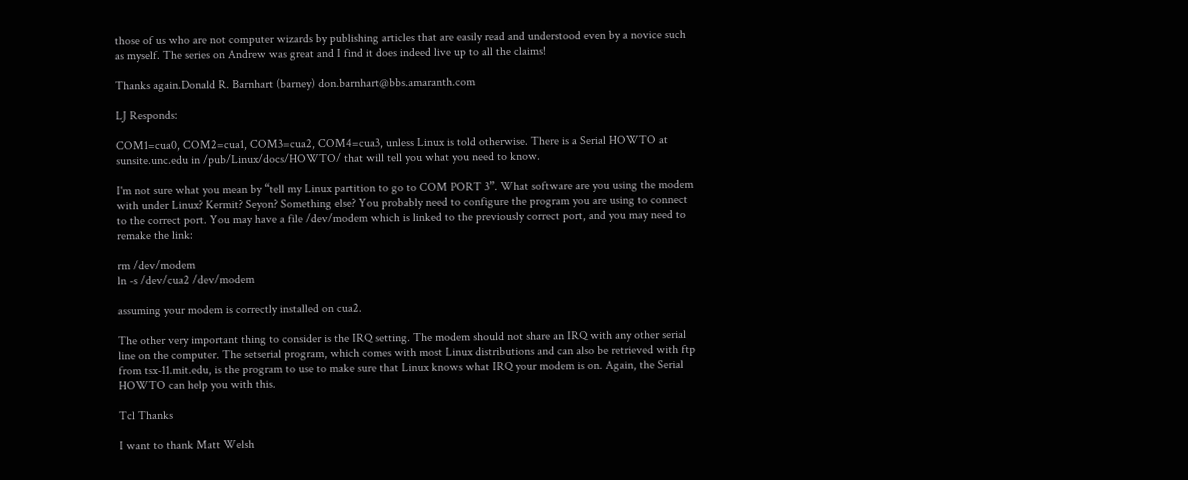those of us who are not computer wizards by publishing articles that are easily read and understood even by a novice such as myself. The series on Andrew was great and I find it does indeed live up to all the claims!

Thanks again.Donald R. Barnhart (barney) don.barnhart@bbs.amaranth.com

LJ Responds:

COM1=cua0, COM2=cua1, COM3=cua2, COM4=cua3, unless Linux is told otherwise. There is a Serial HOWTO at sunsite.unc.edu in /pub/Linux/docs/HOWTO/ that will tell you what you need to know.

I'm not sure what you mean by “tell my Linux partition to go to COM PORT 3”. What software are you using the modem with under Linux? Kermit? Seyon? Something else? You probably need to configure the program you are using to connect to the correct port. You may have a file /dev/modem which is linked to the previously correct port, and you may need to remake the link:

rm /dev/modem
ln -s /dev/cua2 /dev/modem

assuming your modem is correctly installed on cua2.

The other very important thing to consider is the IRQ setting. The modem should not share an IRQ with any other serial line on the computer. The setserial program, which comes with most Linux distributions and can also be retrieved with ftp from tsx-11.mit.edu, is the program to use to make sure that Linux knows what IRQ your modem is on. Again, the Serial HOWTO can help you with this.

Tcl Thanks

I want to thank Matt Welsh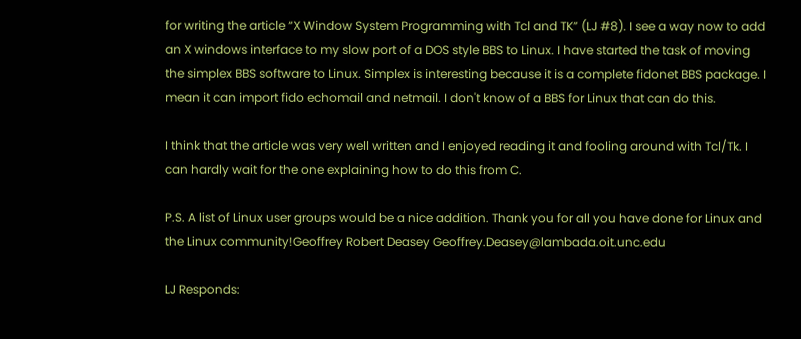for writing the article “X Window System Programming with Tcl and TK” (LJ #8). I see a way now to add an X windows interface to my slow port of a DOS style BBS to Linux. I have started the task of moving the simplex BBS software to Linux. Simplex is interesting because it is a complete fidonet BBS package. I mean it can import fido echomail and netmail. I don't know of a BBS for Linux that can do this.

I think that the article was very well written and I enjoyed reading it and fooling around with Tcl/Tk. I can hardly wait for the one explaining how to do this from C.

P.S. A list of Linux user groups would be a nice addition. Thank you for all you have done for Linux and the Linux community!Geoffrey Robert Deasey Geoffrey.Deasey@lambada.oit.unc.edu

LJ Responds: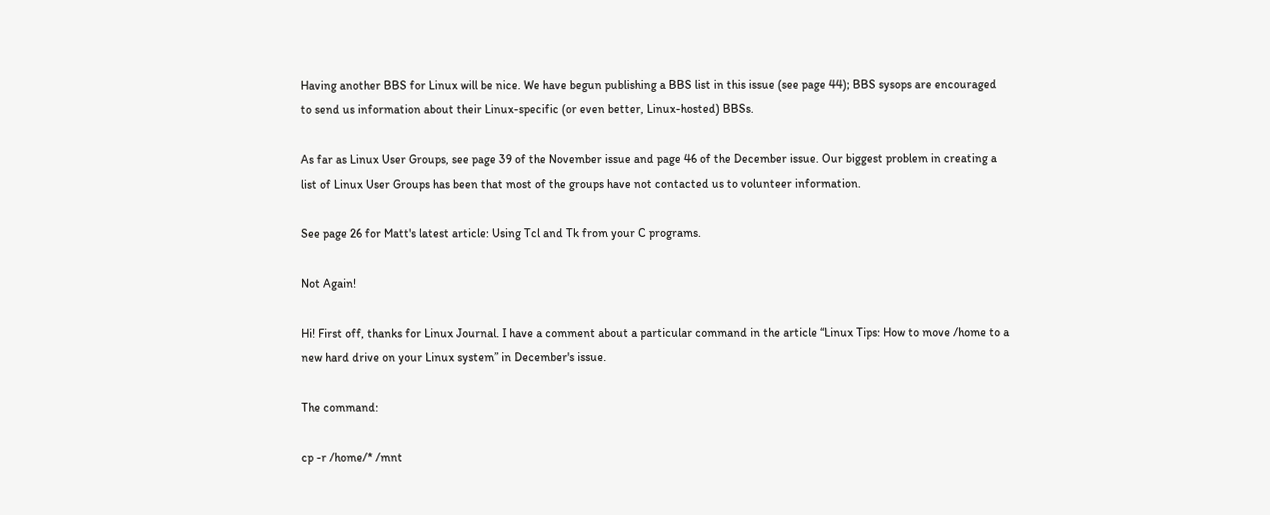Having another BBS for Linux will be nice. We have begun publishing a BBS list in this issue (see page 44); BBS sysops are encouraged to send us information about their Linux-specific (or even better, Linux-hosted) BBSs.

As far as Linux User Groups, see page 39 of the November issue and page 46 of the December issue. Our biggest problem in creating a list of Linux User Groups has been that most of the groups have not contacted us to volunteer information.

See page 26 for Matt's latest article: Using Tcl and Tk from your C programs.

Not Again!

Hi! First off, thanks for Linux Journal. I have a comment about a particular command in the article “Linux Tips: How to move /home to a new hard drive on your Linux system” in December's issue.

The command:

cp -r /home/* /mnt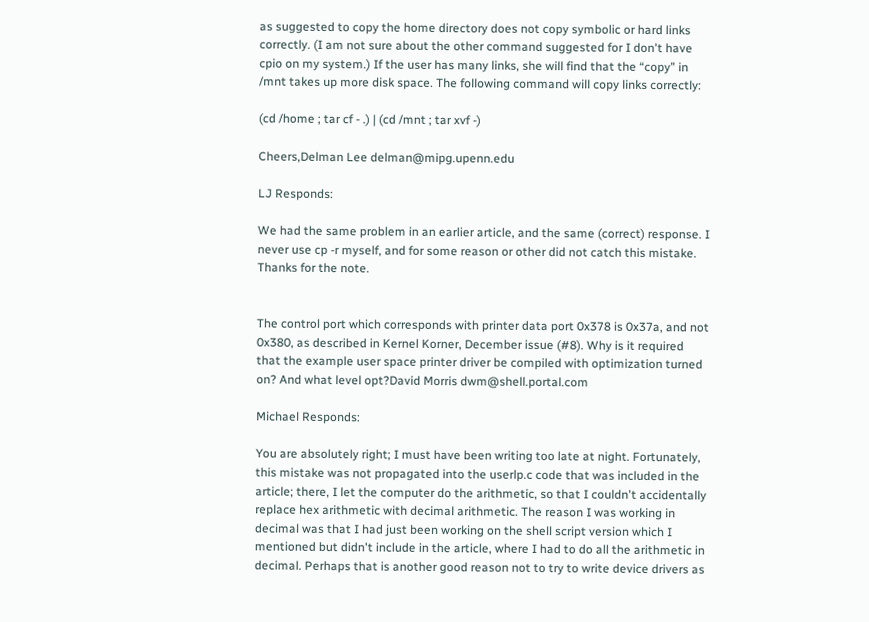as suggested to copy the home directory does not copy symbolic or hard links correctly. (I am not sure about the other command suggested for I don't have cpio on my system.) If the user has many links, she will find that the “copy” in /mnt takes up more disk space. The following command will copy links correctly:

(cd /home ; tar cf - .) | (cd /mnt ; tar xvf -)

Cheers,Delman Lee delman@mipg.upenn.edu

LJ Responds:

We had the same problem in an earlier article, and the same (correct) response. I never use cp -r myself, and for some reason or other did not catch this mistake. Thanks for the note.


The control port which corresponds with printer data port 0x378 is 0x37a, and not 0x380, as described in Kernel Korner, December issue (#8). Why is it required that the example user space printer driver be compiled with optimization turned on? And what level opt?David Morris dwm@shell.portal.com

Michael Responds:

You are absolutely right; I must have been writing too late at night. Fortunately, this mistake was not propagated into the userlp.c code that was included in the article; there, I let the computer do the arithmetic, so that I couldn't accidentally replace hex arithmetic with decimal arithmetic. The reason I was working in decimal was that I had just been working on the shell script version which I mentioned but didn't include in the article, where I had to do all the arithmetic in decimal. Perhaps that is another good reason not to try to write device drivers as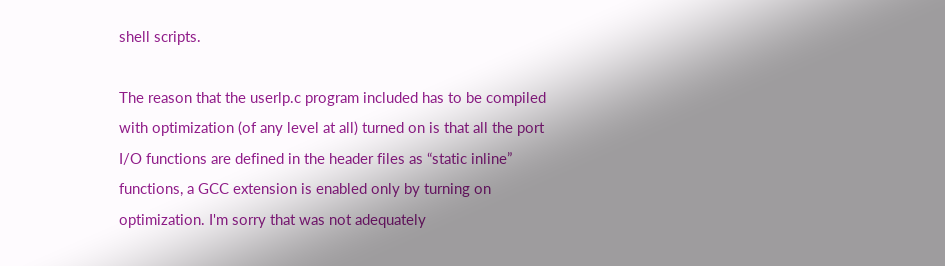shell scripts.

The reason that the userlp.c program included has to be compiled with optimization (of any level at all) turned on is that all the port I/O functions are defined in the header files as “static inline” functions, a GCC extension is enabled only by turning on optimization. I'm sorry that was not adequately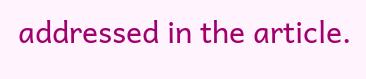addressed in the article.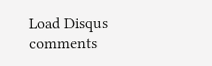Load Disqus comments